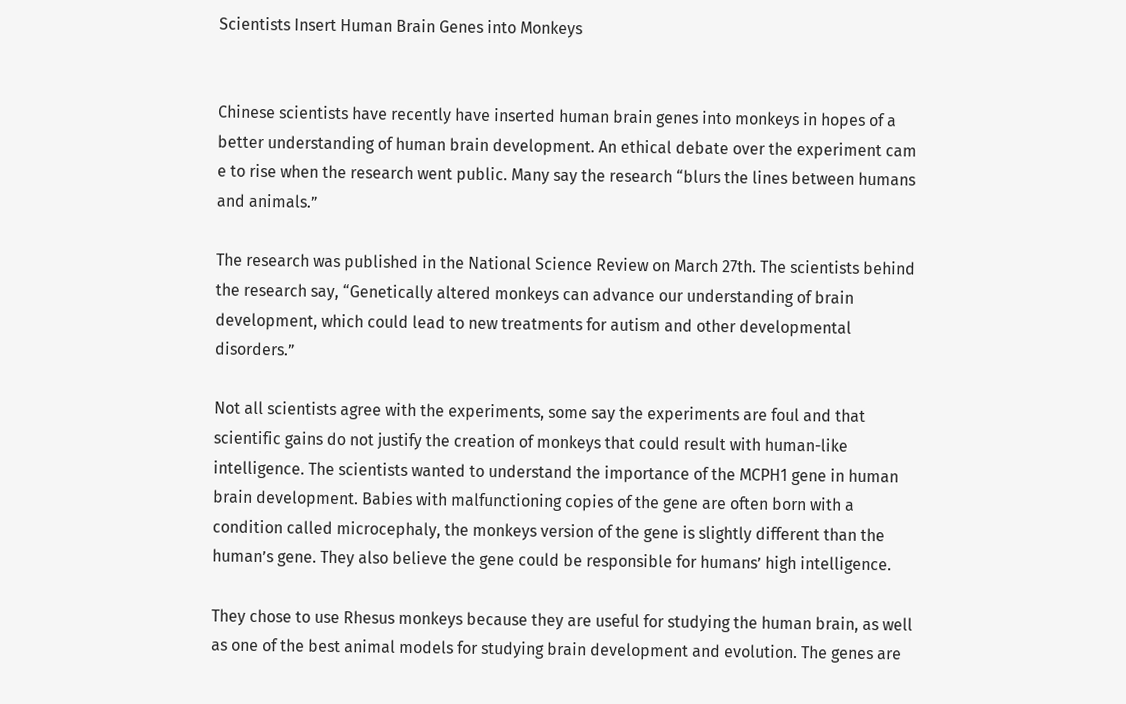Scientists Insert Human Brain Genes into Monkeys


Chinese scientists have recently have inserted human brain genes into monkeys in hopes of a better understanding of human brain development. An ethical debate over the experiment cam e to rise when the research went public. Many say the research “blurs the lines between humans and animals.”

The research was published in the National Science Review on March 27th. The scientists behind the research say, “Genetically altered monkeys can advance our understanding of brain development, which could lead to new treatments for autism and other developmental disorders.”

Not all scientists agree with the experiments, some say the experiments are foul and that scientific gains do not justify the creation of monkeys that could result with human-like intelligence. The scientists wanted to understand the importance of the MCPH1 gene in human brain development. Babies with malfunctioning copies of the gene are often born with a condition called microcephaly, the monkeys version of the gene is slightly different than the human’s gene. They also believe the gene could be responsible for humans’ high intelligence.

They chose to use Rhesus monkeys because they are useful for studying the human brain, as well as one of the best animal models for studying brain development and evolution. The genes are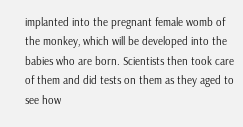implanted into the pregnant female womb of the monkey, which will be developed into the babies who are born. Scientists then took care of them and did tests on them as they aged to see how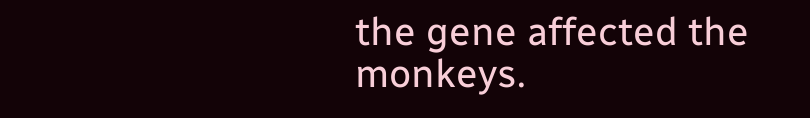the gene affected the monkeys.